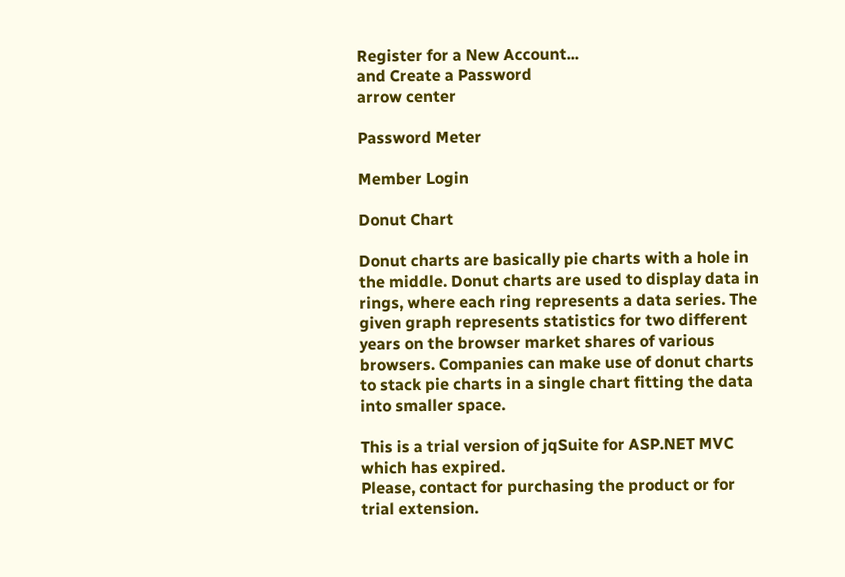Register for a New Account...
and Create a Password
arrow center

Password Meter

Member Login

Donut Chart

Donut charts are basically pie charts with a hole in the middle. Donut charts are used to display data in rings, where each ring represents a data series. The given graph represents statistics for two different years on the browser market shares of various browsers. Companies can make use of donut charts to stack pie charts in a single chart fitting the data into smaller space.

This is a trial version of jqSuite for ASP.NET MVC which has expired.
Please, contact for purchasing the product or for trial extension.